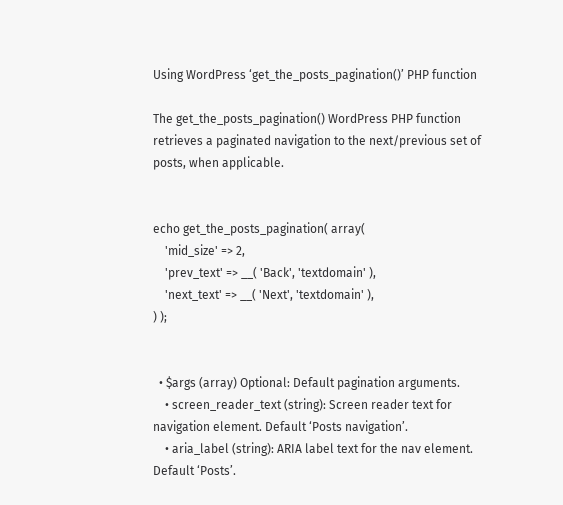Using WordPress ‘get_the_posts_pagination()’ PHP function

The get_the_posts_pagination() WordPress PHP function retrieves a paginated navigation to the next/previous set of posts, when applicable.


echo get_the_posts_pagination( array(
    'mid_size' => 2,
    'prev_text' => __( 'Back', 'textdomain' ),
    'next_text' => __( 'Next', 'textdomain' ),
) );


  • $args (array) Optional: Default pagination arguments.
    • screen_reader_text (string): Screen reader text for navigation element. Default ‘Posts navigation’.
    • aria_label (string): ARIA label text for the nav element. Default ‘Posts’.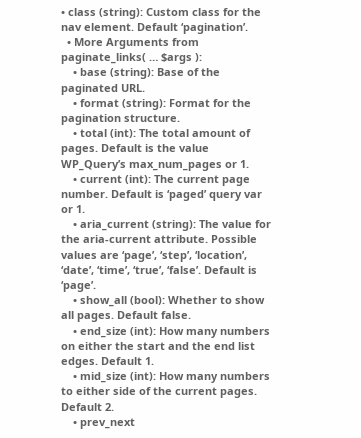• class (string): Custom class for the nav element. Default ‘pagination’.
  • More Arguments from paginate_links( … $args ):
    • base (string): Base of the paginated URL.
    • format (string): Format for the pagination structure.
    • total (int): The total amount of pages. Default is the value WP_Query’s max_num_pages or 1.
    • current (int): The current page number. Default is ‘paged’ query var or 1.
    • aria_current (string): The value for the aria-current attribute. Possible values are ‘page’, ‘step’, ‘location’, ‘date’, ‘time’, ‘true’, ‘false’. Default is ‘page’.
    • show_all (bool): Whether to show all pages. Default false.
    • end_size (int): How many numbers on either the start and the end list edges. Default 1.
    • mid_size (int): How many numbers to either side of the current pages. Default 2.
    • prev_next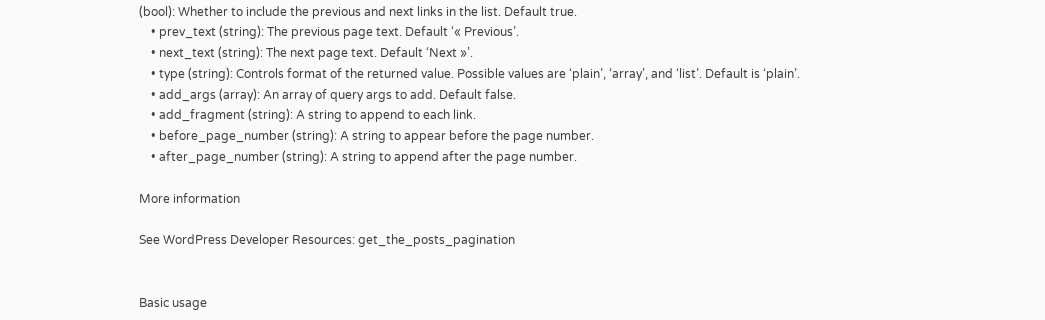(bool): Whether to include the previous and next links in the list. Default true.
    • prev_text (string): The previous page text. Default ‘« Previous’.
    • next_text (string): The next page text. Default ‘Next »’.
    • type (string): Controls format of the returned value. Possible values are ‘plain’, ‘array’, and ‘list’. Default is ‘plain’.
    • add_args (array): An array of query args to add. Default false.
    • add_fragment (string): A string to append to each link.
    • before_page_number (string): A string to appear before the page number.
    • after_page_number (string): A string to append after the page number.

More information

See WordPress Developer Resources: get_the_posts_pagination


Basic usage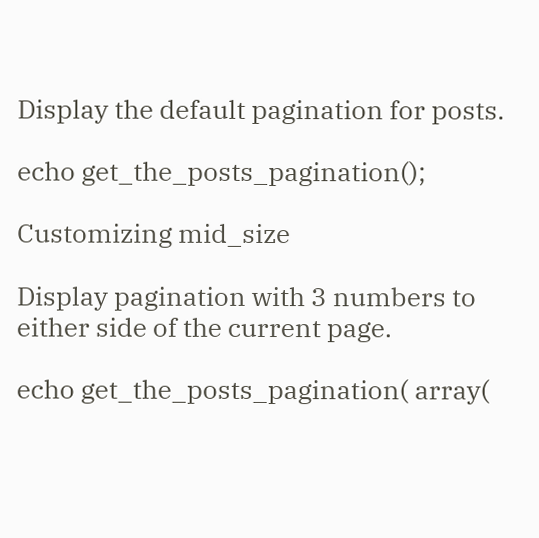Display the default pagination for posts.

echo get_the_posts_pagination();

Customizing mid_size

Display pagination with 3 numbers to either side of the current page.

echo get_the_posts_pagination( array(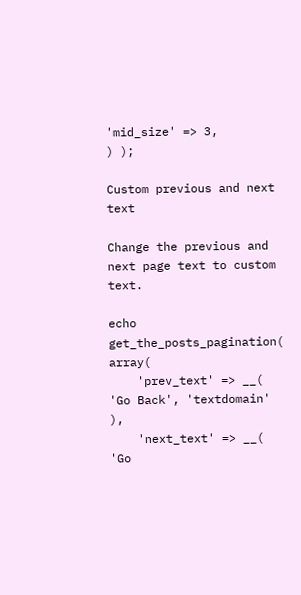'mid_size' => 3,
) );

Custom previous and next text

Change the previous and next page text to custom text.

echo get_the_posts_pagination( array(
    'prev_text' => __( 'Go Back', 'textdomain' ),
    'next_text' => __( 'Go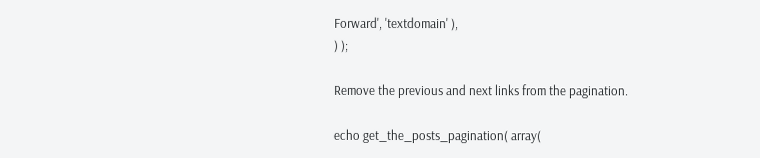Forward', 'textdomain' ),
) );

Remove the previous and next links from the pagination.

echo get_the_posts_pagination( array(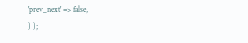'prev_next' => false,
) );